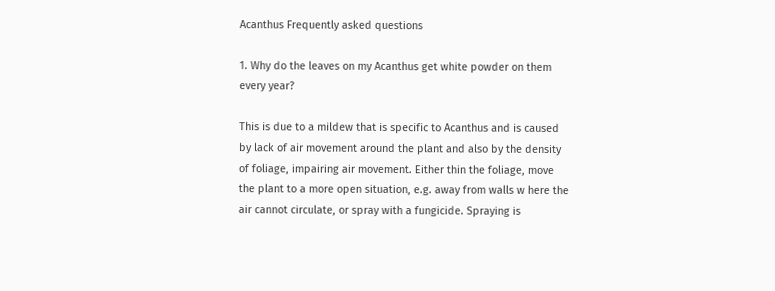Acanthus Frequently asked questions

1. Why do the leaves on my Acanthus get white powder on them every year?

This is due to a mildew that is specific to Acanthus and is caused by lack of air movement around the plant and also by the density of foliage, impairing air movement. Either thin the foliage, move the plant to a more open situation, e.g. away from walls w here the air cannot circulate, or spray with a fungicide. Spraying is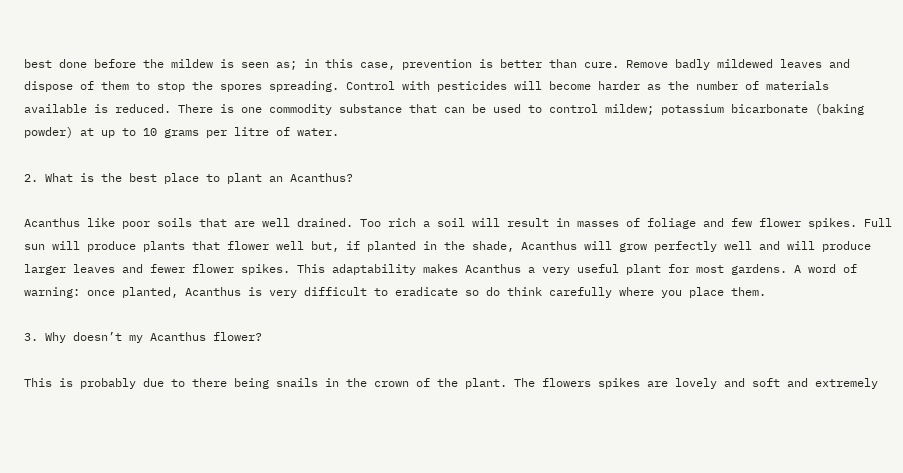best done before the mildew is seen as; in this case, prevention is better than cure. Remove badly mildewed leaves and dispose of them to stop the spores spreading. Control with pesticides will become harder as the number of materials available is reduced. There is one commodity substance that can be used to control mildew; potassium bicarbonate (baking powder) at up to 10 grams per litre of water.

2. What is the best place to plant an Acanthus?

Acanthus like poor soils that are well drained. Too rich a soil will result in masses of foliage and few flower spikes. Full sun will produce plants that flower well but, if planted in the shade, Acanthus will grow perfectly well and will produce larger leaves and fewer flower spikes. This adaptability makes Acanthus a very useful plant for most gardens. A word of warning: once planted, Acanthus is very difficult to eradicate so do think carefully where you place them.

3. Why doesn’t my Acanthus flower?

This is probably due to there being snails in the crown of the plant. The flowers spikes are lovely and soft and extremely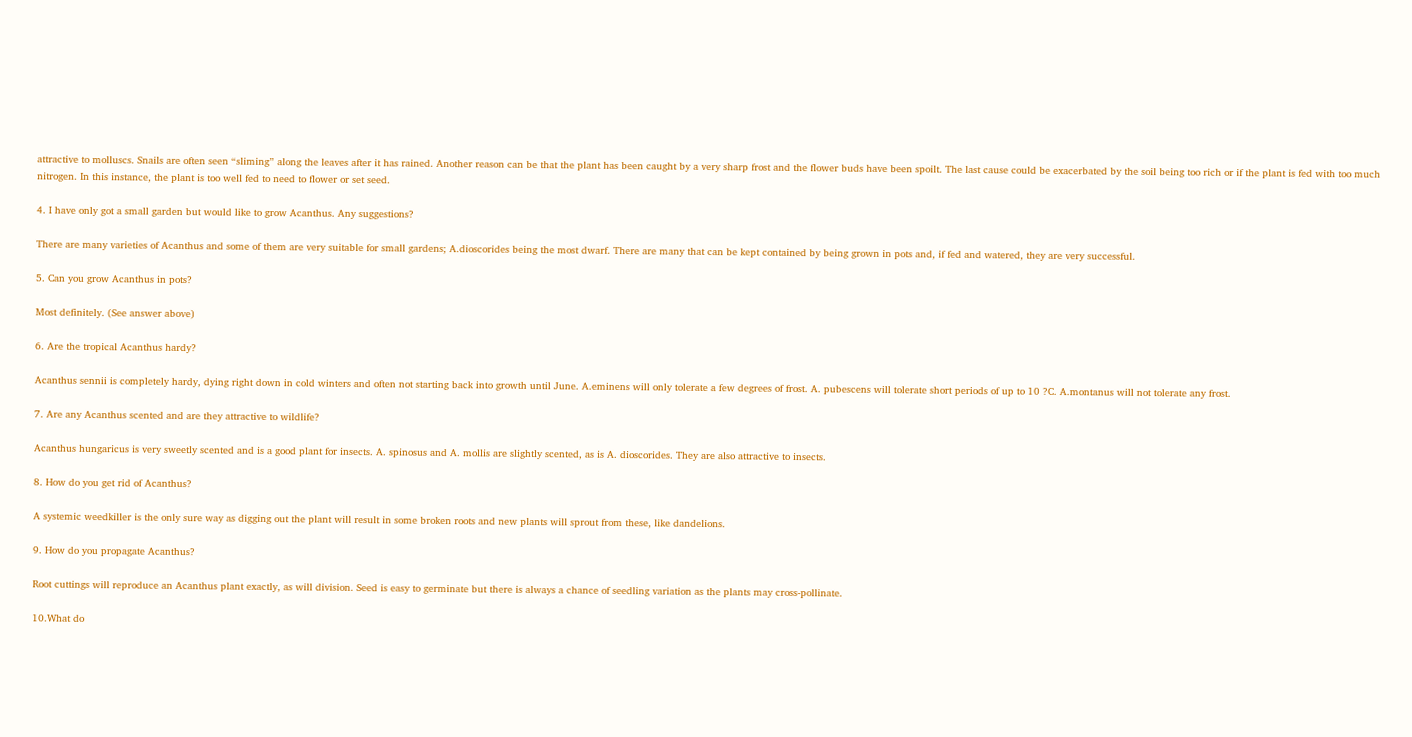attractive to molluscs. Snails are often seen “sliming” along the leaves after it has rained. Another reason can be that the plant has been caught by a very sharp frost and the flower buds have been spoilt. The last cause could be exacerbated by the soil being too rich or if the plant is fed with too much nitrogen. In this instance, the plant is too well fed to need to flower or set seed.

4. I have only got a small garden but would like to grow Acanthus. Any suggestions?

There are many varieties of Acanthus and some of them are very suitable for small gardens; A.dioscorides being the most dwarf. There are many that can be kept contained by being grown in pots and, if fed and watered, they are very successful.

5. Can you grow Acanthus in pots?

Most definitely. (See answer above)

6. Are the tropical Acanthus hardy?

Acanthus sennii is completely hardy, dying right down in cold winters and often not starting back into growth until June. A.eminens will only tolerate a few degrees of frost. A. pubescens will tolerate short periods of up to 10 ?C. A.montanus will not tolerate any frost.

7. Are any Acanthus scented and are they attractive to wildlife?

Acanthus hungaricus is very sweetly scented and is a good plant for insects. A. spinosus and A. mollis are slightly scented, as is A. dioscorides. They are also attractive to insects.

8. How do you get rid of Acanthus?

A systemic weedkiller is the only sure way as digging out the plant will result in some broken roots and new plants will sprout from these, like dandelions.

9. How do you propagate Acanthus?

Root cuttings will reproduce an Acanthus plant exactly, as will division. Seed is easy to germinate but there is always a chance of seedling variation as the plants may cross-pollinate.

10.What do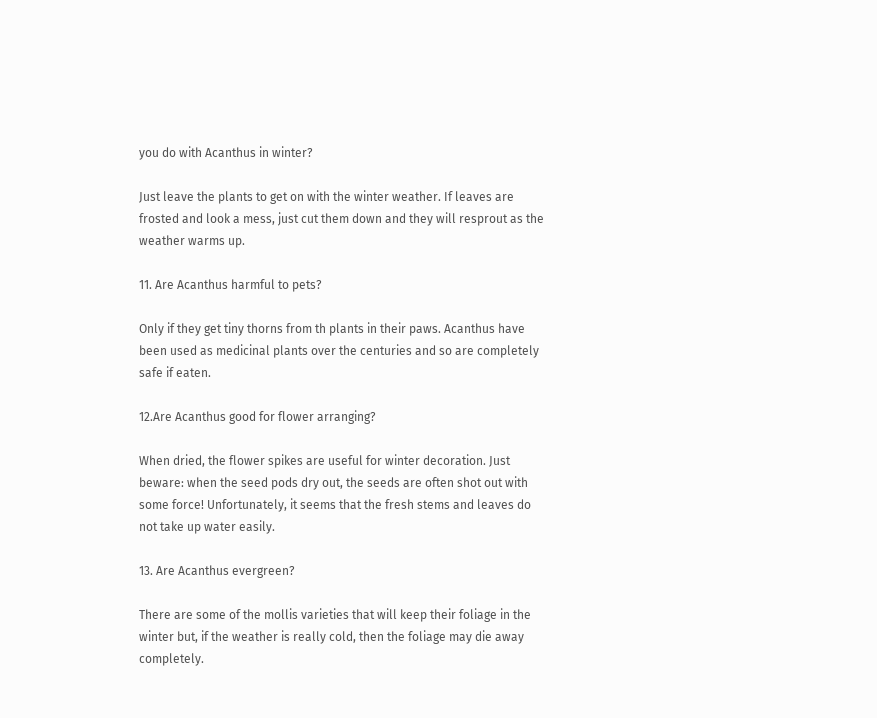you do with Acanthus in winter?

Just leave the plants to get on with the winter weather. If leaves are frosted and look a mess, just cut them down and they will resprout as the weather warms up.

11. Are Acanthus harmful to pets?

Only if they get tiny thorns from th plants in their paws. Acanthus have been used as medicinal plants over the centuries and so are completely safe if eaten.

12.Are Acanthus good for flower arranging?

When dried, the flower spikes are useful for winter decoration. Just beware: when the seed pods dry out, the seeds are often shot out with some force! Unfortunately, it seems that the fresh stems and leaves do not take up water easily.

13. Are Acanthus evergreen?

There are some of the mollis varieties that will keep their foliage in the winter but, if the weather is really cold, then the foliage may die away completely.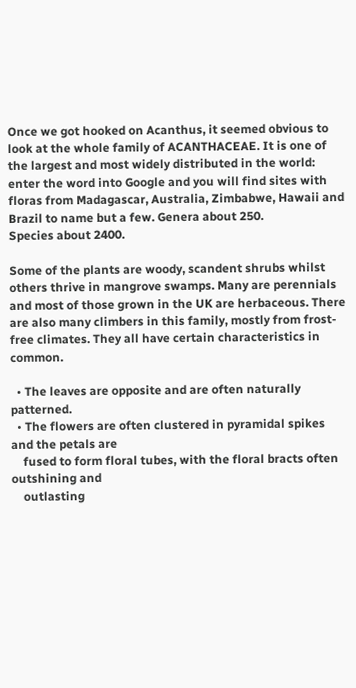Once we got hooked on Acanthus, it seemed obvious to look at the whole family of ACANTHACEAE. It is one of the largest and most widely distributed in the world: enter the word into Google and you will find sites with floras from Madagascar, Australia, Zimbabwe, Hawaii and Brazil to name but a few. Genera about 250.
Species about 2400.

Some of the plants are woody, scandent shrubs whilst others thrive in mangrove swamps. Many are perennials and most of those grown in the UK are herbaceous. There are also many climbers in this family, mostly from frost-free climates. They all have certain characteristics in common.

  • The leaves are opposite and are often naturally patterned.
  • The flowers are often clustered in pyramidal spikes and the petals are
    fused to form floral tubes, with the floral bracts often outshining and
    outlasting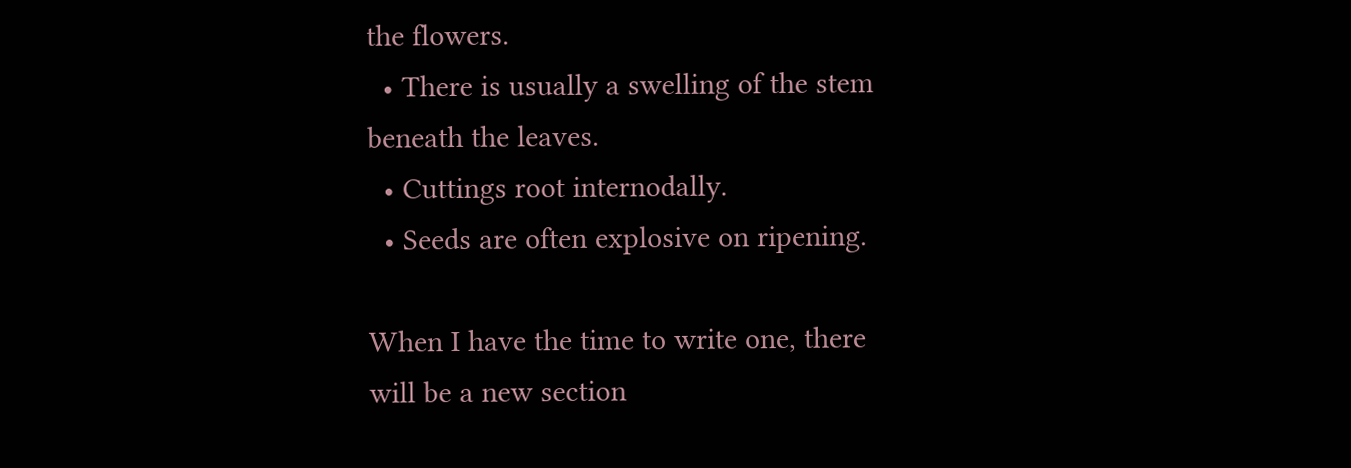the flowers.
  • There is usually a swelling of the stem beneath the leaves.
  • Cuttings root internodally.
  • Seeds are often explosive on ripening.

When I have the time to write one, there will be a new section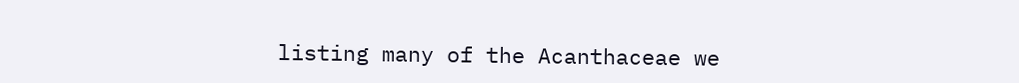listing many of the Acanthaceae we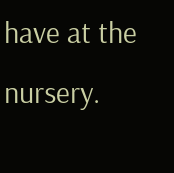have at the nursery.